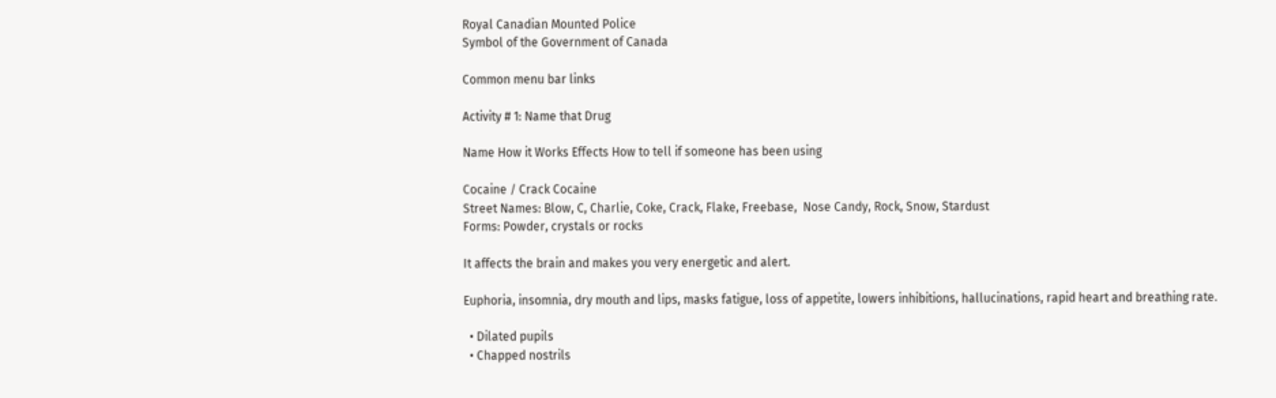Royal Canadian Mounted Police
Symbol of the Government of Canada

Common menu bar links

Activity # 1: Name that Drug

Name How it Works Effects How to tell if someone has been using

Cocaine / Crack Cocaine
Street Names: Blow, C, Charlie, Coke, Crack, Flake, Freebase,  Nose Candy, Rock, Snow, Stardust
Forms: Powder, crystals or rocks

It affects the brain and makes you very energetic and alert.

Euphoria, insomnia, dry mouth and lips, masks fatigue, loss of appetite, lowers inhibitions, hallucinations, rapid heart and breathing rate.

  • Dilated pupils
  • Chapped nostrils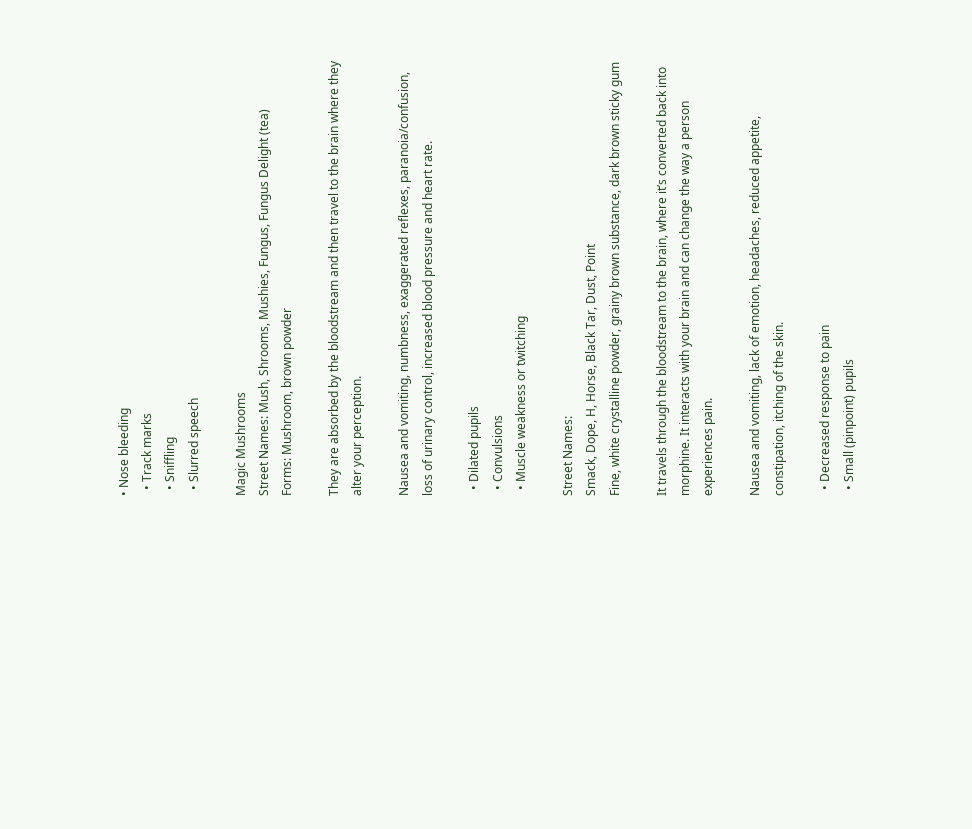• Nose bleeding
  • Track marks
  • Sniffling
  • Slurred speech

Magic Mushrooms
Street Names: Mush, Shrooms, Mushies, Fungus, Fungus Delight (tea)
Forms: Mushroom, brown powder

They are absorbed by the bloodstream and then travel to the brain where they alter your perception.

Nausea and vomiting, numbness, exaggerated reflexes, paranoia/confusion, loss of urinary control, increased blood pressure and heart rate.

  • Dilated pupils
  • Convulsions
  • Muscle weakness or twitching

Street Names:
Smack, Dope, H, Horse, Black Tar, Dust, Point
Fine, white crystalline powder, grainy brown substance, dark brown sticky gum

It travels through the bloodstream to the brain, where it’s converted back into morphine. It interacts with your brain and can change the way a person experiences pain.

Nausea and vomiting, lack of emotion, headaches, reduced appetite, constipation, itching of the skin.

  • Decreased response to pain
  • Small (pinpoint) pupils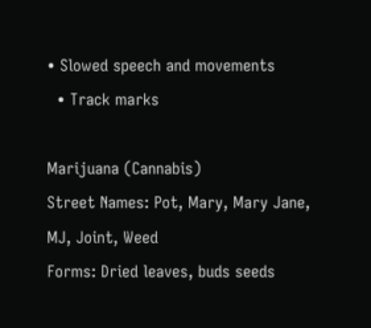• Slowed speech and movements
  • Track marks

Marijuana (Cannabis)
Street Names: Pot, Mary, Mary Jane, MJ, Joint, Weed
Forms: Dried leaves, buds seeds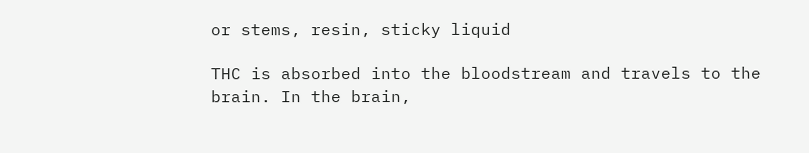or stems, resin, sticky liquid

THC is absorbed into the bloodstream and travels to the brain. In the brain,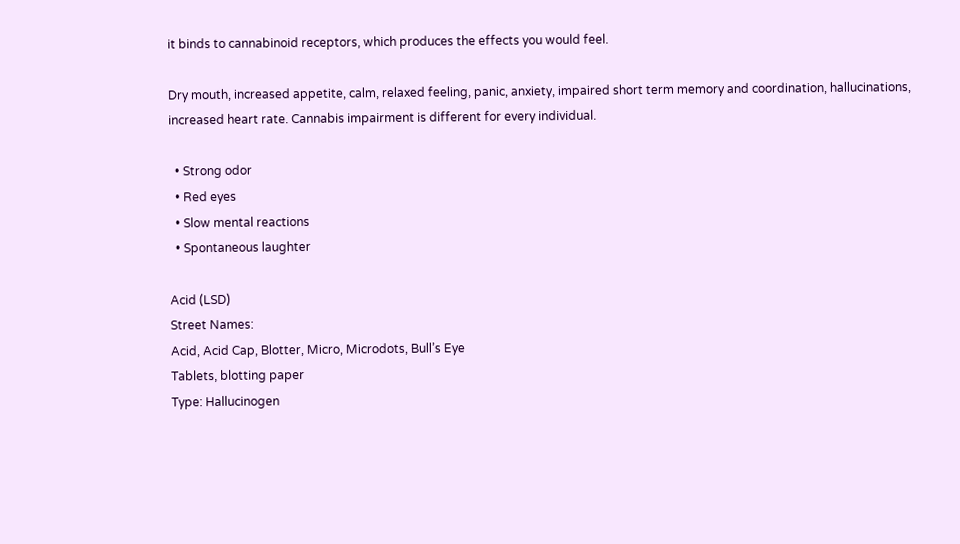it binds to cannabinoid receptors, which produces the effects you would feel.

Dry mouth, increased appetite, calm, relaxed feeling, panic, anxiety, impaired short term memory and coordination, hallucinations, increased heart rate. Cannabis impairment is different for every individual.

  • Strong odor
  • Red eyes
  • Slow mental reactions
  • Spontaneous laughter

Acid (LSD)
Street Names:
Acid, Acid Cap, Blotter, Micro, Microdots, Bull’s Eye
Tablets, blotting paper
Type: Hallucinogen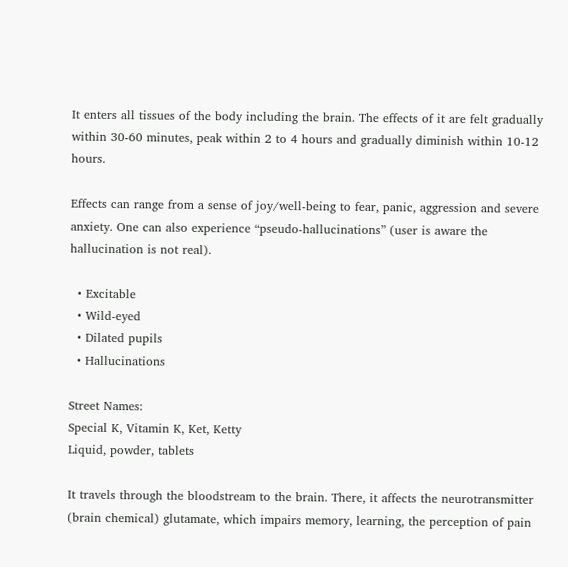It enters all tissues of the body including the brain. The effects of it are felt gradually within 30-60 minutes, peak within 2 to 4 hours and gradually diminish within 10-12 hours.

Effects can range from a sense of joy/well-being to fear, panic, aggression and severe anxiety. One can also experience “pseudo-hallucinations” (user is aware the hallucination is not real).

  • Excitable
  • Wild-eyed
  • Dilated pupils
  • Hallucinations

Street Names:
Special K, Vitamin K, Ket, Ketty
Liquid, powder, tablets

It travels through the bloodstream to the brain. There, it affects the neurotransmitter (brain chemical) glutamate, which impairs memory, learning, the perception of pain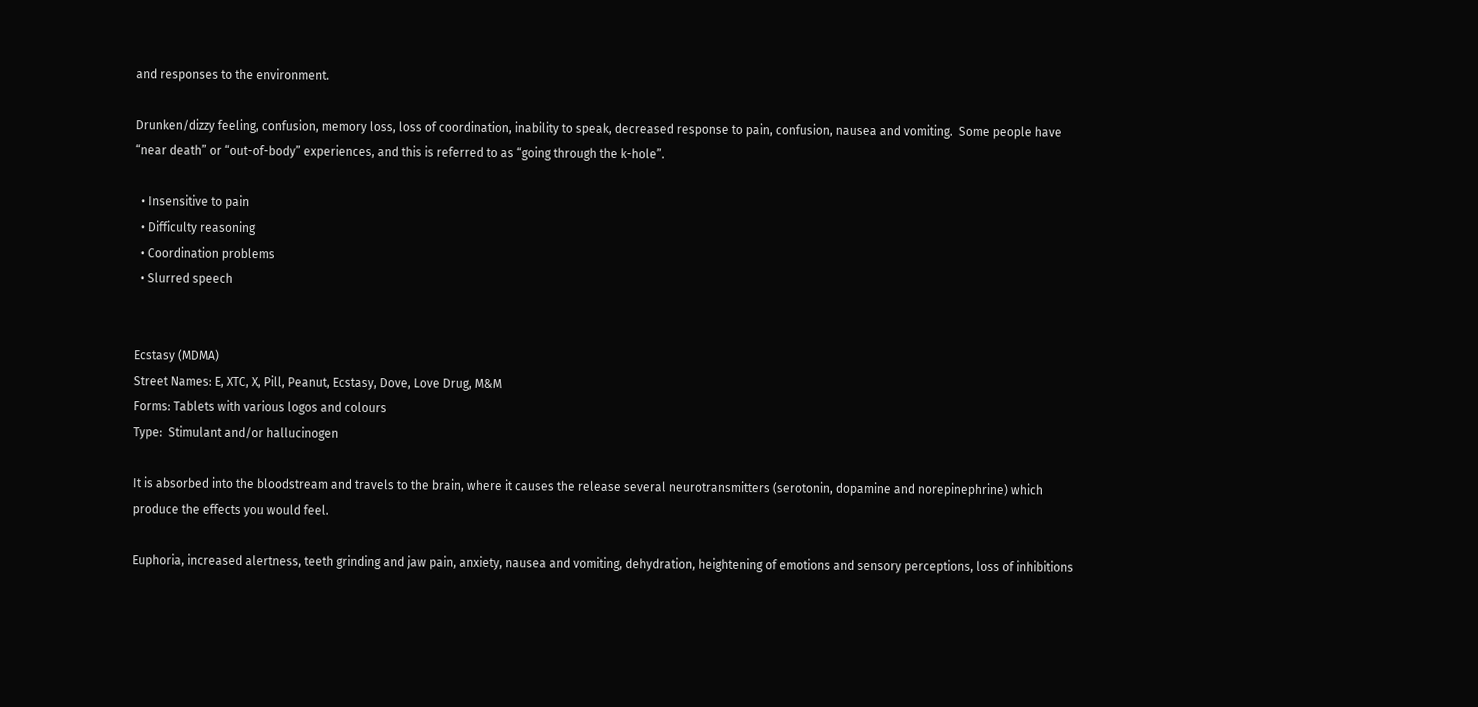and responses to the environment.

Drunken/dizzy feeling, confusion, memory loss, loss of coordination, inability to speak, decreased response to pain, confusion, nausea and vomiting.  Some people have “near death” or “out-of-body” experiences, and this is referred to as “going through the k-hole”.

  • Insensitive to pain
  • Difficulty reasoning
  • Coordination problems
  • Slurred speech


Ecstasy (MDMA)
Street Names: E, XTC, X, Pill, Peanut, Ecstasy, Dove, Love Drug, M&M
Forms: Tablets with various logos and colours
Type:  Stimulant and/or hallucinogen

It is absorbed into the bloodstream and travels to the brain, where it causes the release several neurotransmitters (serotonin, dopamine and norepinephrine) which produce the effects you would feel.

Euphoria, increased alertness, teeth grinding and jaw pain, anxiety, nausea and vomiting, dehydration, heightening of emotions and sensory perceptions, loss of inhibitions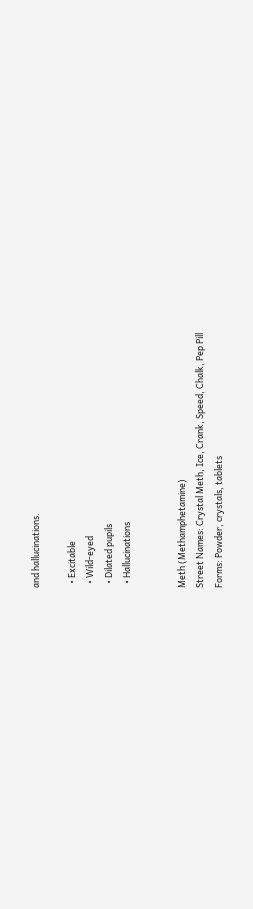and hallucinations.

  • Excitable
  • Wild-eyed
  • Dilated pupils
  • Hallucinations


Meth (Methamphetamine)
Street Names: Crystal Meth, Ice, Crank, Speed, Chalk, Pep Pill
Forms: Powder, crystals, tablets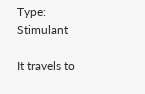Type: Stimulant

It travels to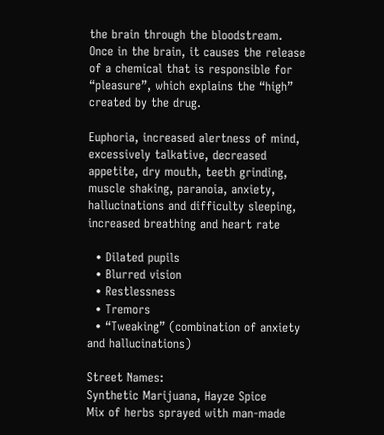the brain through the bloodstream. Once in the brain, it causes the release of a chemical that is responsible for “pleasure”, which explains the “high” created by the drug.

Euphoria, increased alertness of mind, excessively talkative, decreased appetite, dry mouth, teeth grinding, muscle shaking, paranoia, anxiety, hallucinations and difficulty sleeping, increased breathing and heart rate

  • Dilated pupils
  • Blurred vision
  • Restlessness
  • Tremors
  • “Tweaking” (combination of anxiety and hallucinations)

Street Names:
Synthetic Marijuana, Hayze Spice
Mix of herbs sprayed with man-made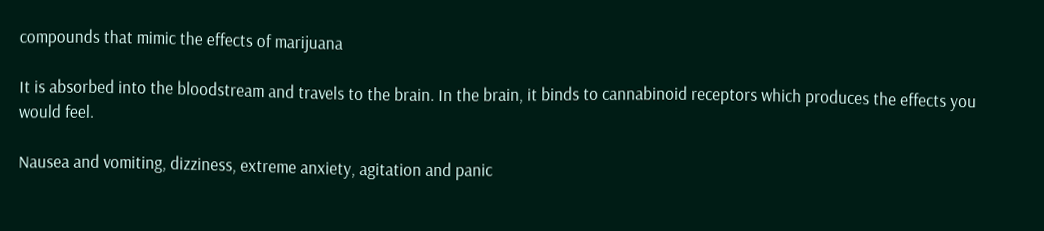compounds that mimic the effects of marijuana

It is absorbed into the bloodstream and travels to the brain. In the brain, it binds to cannabinoid receptors which produces the effects you would feel.

Nausea and vomiting, dizziness, extreme anxiety, agitation and panic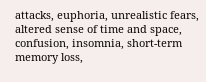attacks, euphoria, unrealistic fears, altered sense of time and space, confusion, insomnia, short-term memory loss,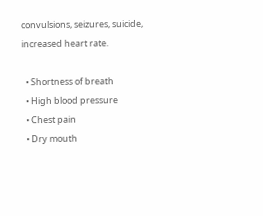convulsions, seizures, suicide, increased heart rate.

  • Shortness of breath
  • High blood pressure
  • Chest pain
  • Dry mouth